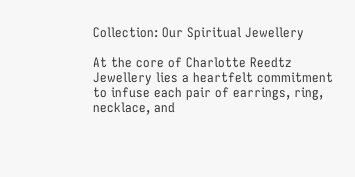Collection: Our Spiritual Jewellery

At the core of Charlotte Reedtz Jewellery lies a heartfelt commitment to infuse each pair of earrings, ring, necklace, and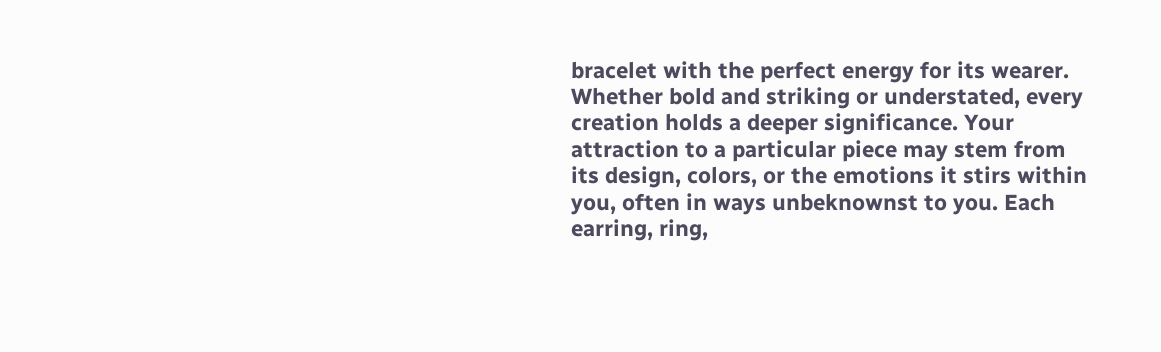bracelet with the perfect energy for its wearer. Whether bold and striking or understated, every creation holds a deeper significance. Your attraction to a particular piece may stem from its design, colors, or the emotions it stirs within you, often in ways unbeknownst to you. Each earring, ring,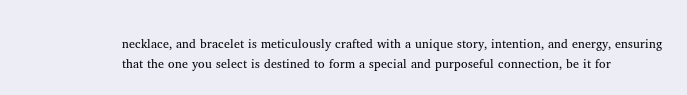necklace, and bracelet is meticulously crafted with a unique story, intention, and energy, ensuring that the one you select is destined to form a special and purposeful connection, be it for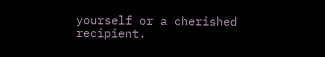yourself or a cherished recipient.